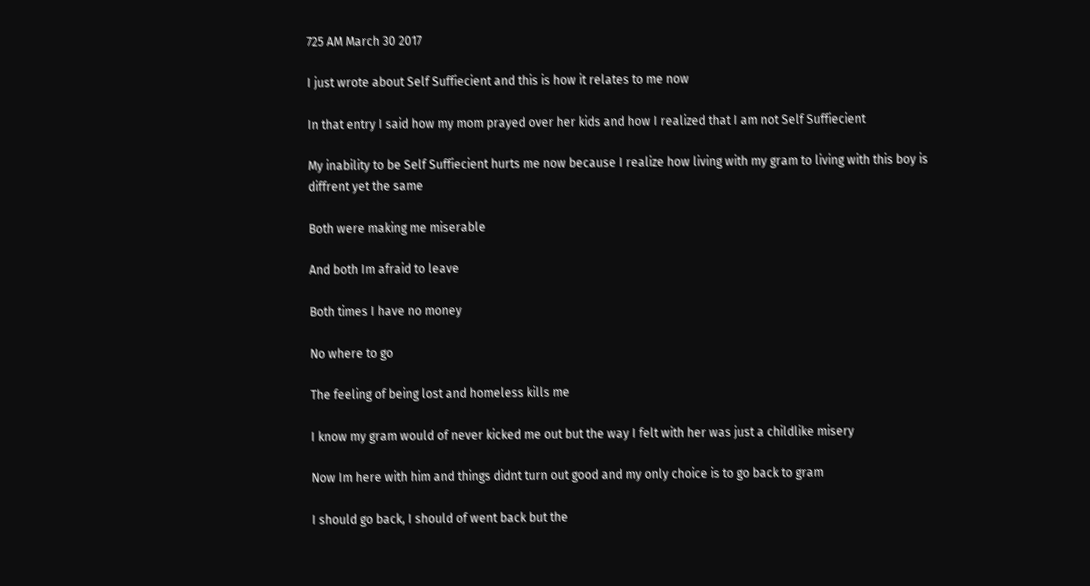725 AM March 30 2017

I just wrote about Self Suffiecient and this is how it relates to me now

In that entry I said how my mom prayed over her kids and how I realized that I am not Self Suffiecient

My inability to be Self Suffiecient hurts me now because I realize how living with my gram to living with this boy is diffrent yet the same

Both were making me miserable

And both Im afraid to leave

Both times I have no money

No where to go

The feeling of being lost and homeless kills me

I know my gram would of never kicked me out but the way I felt with her was just a childlike misery

Now Im here with him and things didnt turn out good and my only choice is to go back to gram

I should go back, I should of went back but the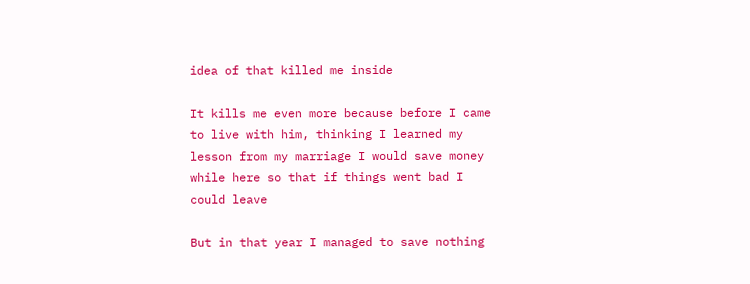idea of that killed me inside

It kills me even more because before I came to live with him, thinking I learned my lesson from my marriage I would save money while here so that if things went bad I could leave

But in that year I managed to save nothing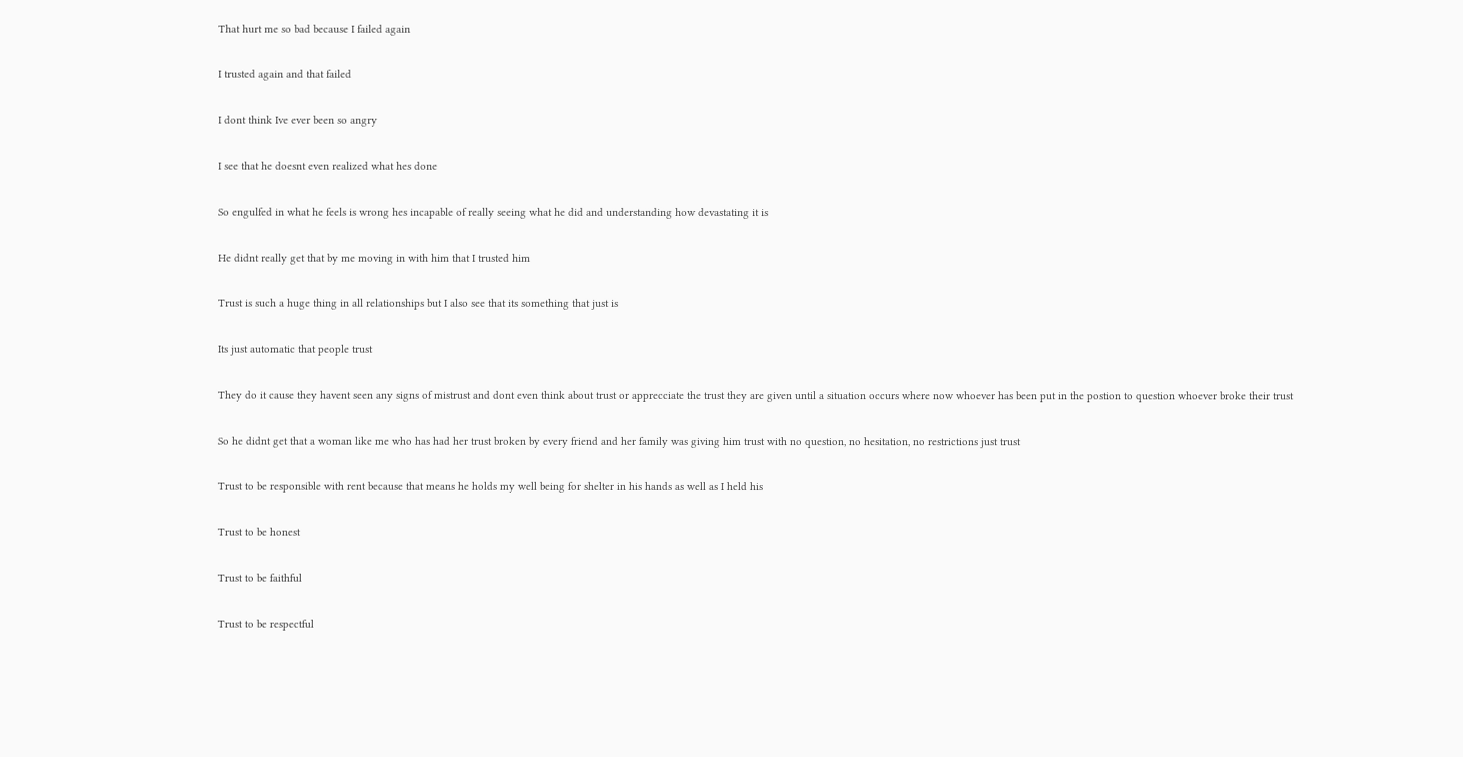That hurt me so bad because I failed again

I trusted again and that failed

I dont think Ive ever been so angry

I see that he doesnt even realized what hes done

So engulfed in what he feels is wrong hes incapable of really seeing what he did and understanding how devastating it is

He didnt really get that by me moving in with him that I trusted him

Trust is such a huge thing in all relationships but I also see that its something that just is

Its just automatic that people trust

They do it cause they havent seen any signs of mistrust and dont even think about trust or apprecciate the trust they are given until a situation occurs where now whoever has been put in the postion to question whoever broke their trust

So he didnt get that a woman like me who has had her trust broken by every friend and her family was giving him trust with no question, no hesitation, no restrictions just trust

Trust to be responsible with rent because that means he holds my well being for shelter in his hands as well as I held his

Trust to be honest

Trust to be faithful

Trust to be respectful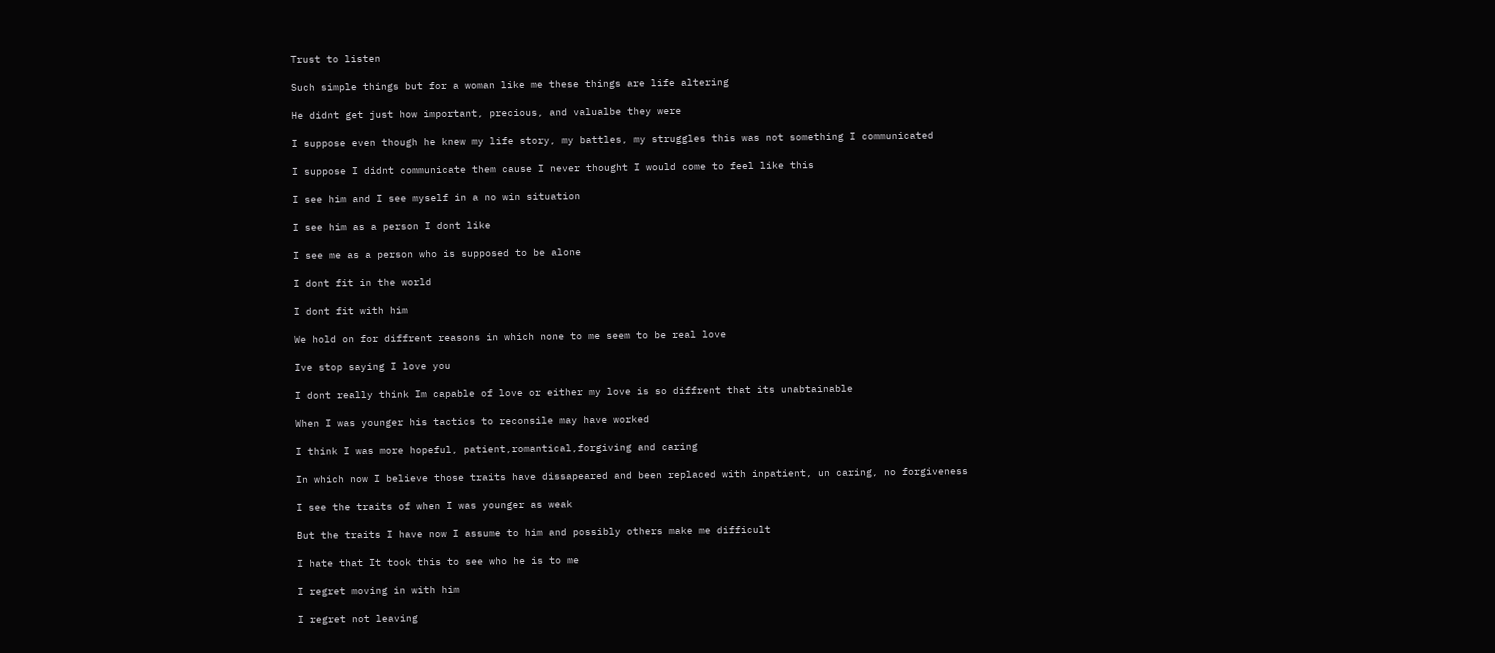Trust to listen

Such simple things but for a woman like me these things are life altering

He didnt get just how important, precious, and valualbe they were

I suppose even though he knew my life story, my battles, my struggles this was not something I communicated

I suppose I didnt communicate them cause I never thought I would come to feel like this

I see him and I see myself in a no win situation

I see him as a person I dont like

I see me as a person who is supposed to be alone

I dont fit in the world

I dont fit with him

We hold on for diffrent reasons in which none to me seem to be real love

Ive stop saying I love you

I dont really think Im capable of love or either my love is so diffrent that its unabtainable

When I was younger his tactics to reconsile may have worked

I think I was more hopeful, patient,romantical,forgiving and caring

In which now I believe those traits have dissapeared and been replaced with inpatient, un caring, no forgiveness

I see the traits of when I was younger as weak

But the traits I have now I assume to him and possibly others make me difficult

I hate that It took this to see who he is to me

I regret moving in with him

I regret not leaving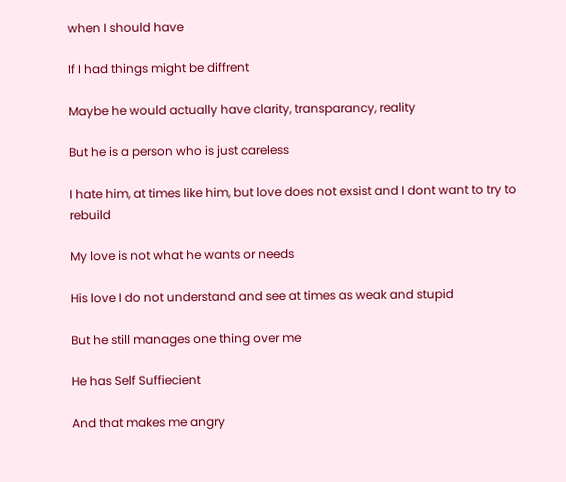when I should have

If I had things might be diffrent

Maybe he would actually have clarity, transparancy, reality

But he is a person who is just careless

I hate him, at times like him, but love does not exsist and I dont want to try to rebuild

My love is not what he wants or needs

His love I do not understand and see at times as weak and stupid

But he still manages one thing over me

He has Self Suffiecient

And that makes me angry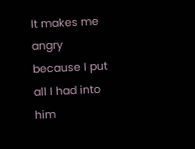It makes me angry because I put all I had into him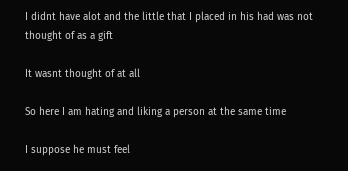I didnt have alot and the little that I placed in his had was not thought of as a gift

It wasnt thought of at all

So here I am hating and liking a person at the same time

I suppose he must feel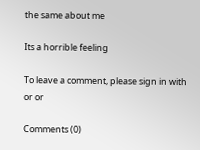the same about me

Its a horrible feeling

To leave a comment, please sign in with
or or

Comments (0)